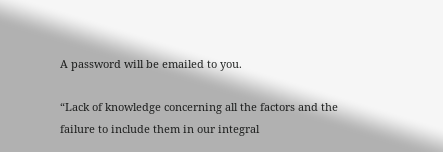A password will be emailed to you.

“Lack of knowledge concerning all the factors and the failure to include them in our integral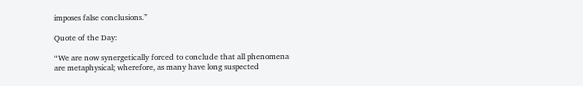imposes false conclusions.”

Quote of the Day:

“We are now synergetically forced to conclude that all phenomena are metaphysical; wherefore, as many have long suspected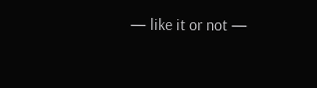— like it or not —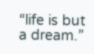“life is but a dream.”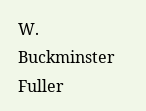W. Buckminster Fuller